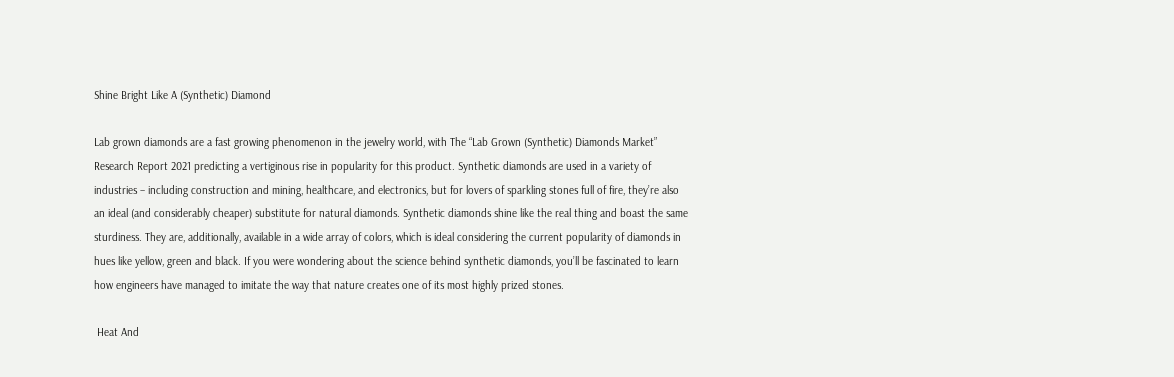Shine Bright Like A (Synthetic) Diamond

Lab grown diamonds are a fast growing phenomenon in the jewelry world, with The “Lab Grown (Synthetic) Diamonds Market” Research Report 2021 predicting a vertiginous rise in popularity for this product. Synthetic diamonds are used in a variety of industries – including construction and mining, healthcare, and electronics, but for lovers of sparkling stones full of fire, they’re also an ideal (and considerably cheaper) substitute for natural diamonds. Synthetic diamonds shine like the real thing and boast the same sturdiness. They are, additionally, available in a wide array of colors, which is ideal considering the current popularity of diamonds in hues like yellow, green and black. If you were wondering about the science behind synthetic diamonds, you’ll be fascinated to learn how engineers have managed to imitate the way that nature creates one of its most highly prized stones.

 Heat And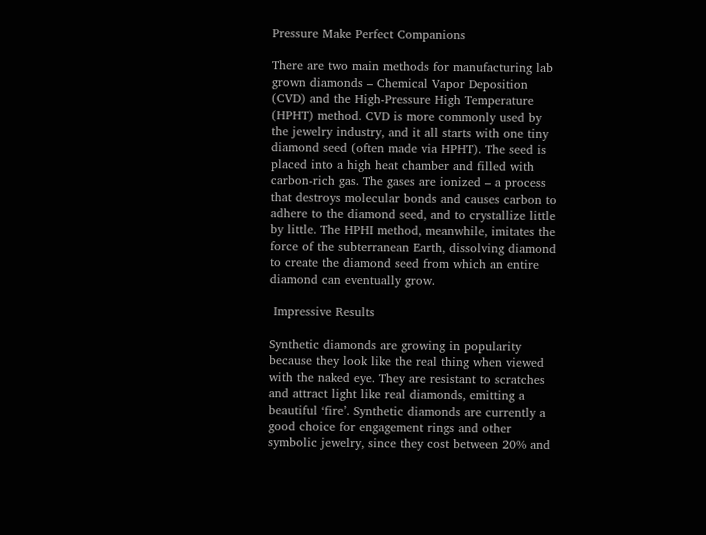Pressure Make Perfect Companions

There are two main methods for manufacturing lab grown diamonds – Chemical Vapor Deposition (CVD) and the High-Pressure High Temperature (HPHT) method. CVD is more commonly used by the jewelry industry, and it all starts with one tiny diamond seed (often made via HPHT). The seed is placed into a high heat chamber and filled with carbon-rich gas. The gases are ionized – a process that destroys molecular bonds and causes carbon to adhere to the diamond seed, and to crystallize little by little. The HPHI method, meanwhile, imitates the force of the subterranean Earth, dissolving diamond to create the diamond seed from which an entire diamond can eventually grow.

 Impressive Results

Synthetic diamonds are growing in popularity because they look like the real thing when viewed with the naked eye. They are resistant to scratches and attract light like real diamonds, emitting a beautiful ‘fire’. Synthetic diamonds are currently a good choice for engagement rings and other symbolic jewelry, since they cost between 20% and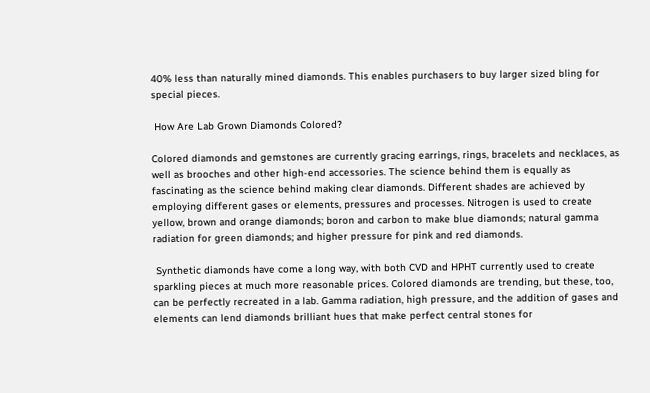40% less than naturally mined diamonds. This enables purchasers to buy larger sized bling for special pieces.

 How Are Lab Grown Diamonds Colored?

Colored diamonds and gemstones are currently gracing earrings, rings, bracelets and necklaces, as well as brooches and other high-end accessories. The science behind them is equally as fascinating as the science behind making clear diamonds. Different shades are achieved by employing different gases or elements, pressures and processes. Nitrogen is used to create yellow, brown and orange diamonds; boron and carbon to make blue diamonds; natural gamma radiation for green diamonds; and higher pressure for pink and red diamonds.

 Synthetic diamonds have come a long way, with both CVD and HPHT currently used to create sparkling pieces at much more reasonable prices. Colored diamonds are trending, but these, too, can be perfectly recreated in a lab. Gamma radiation, high pressure, and the addition of gases and elements can lend diamonds brilliant hues that make perfect central stones for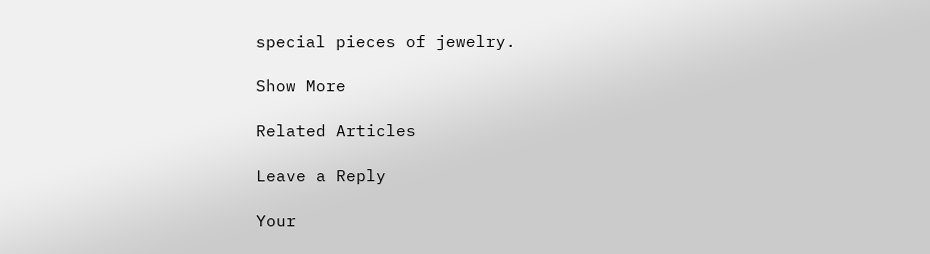special pieces of jewelry.

Show More

Related Articles

Leave a Reply

Your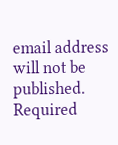email address will not be published. Required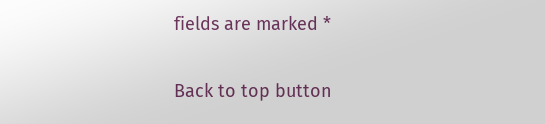fields are marked *

Back to top button